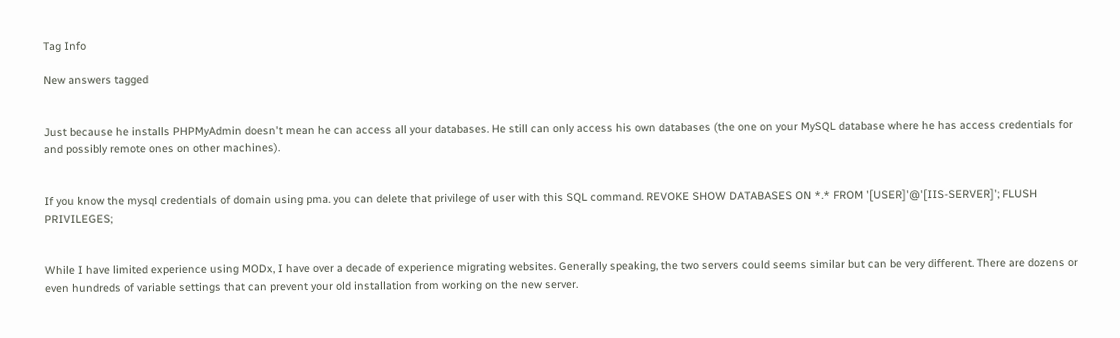Tag Info

New answers tagged


Just because he installs PHPMyAdmin doesn't mean he can access all your databases. He still can only access his own databases (the one on your MySQL database where he has access credentials for and possibly remote ones on other machines).


If you know the mysql credentials of domain using pma. you can delete that privilege of user with this SQL command. REVOKE SHOW DATABASES ON *.* FROM '[USER]'@'[IIS-SERVER]'; FLUSH PRIVILEGES;


While I have limited experience using MODx, I have over a decade of experience migrating websites. Generally speaking, the two servers could seems similar but can be very different. There are dozens or even hundreds of variable settings that can prevent your old installation from working on the new server.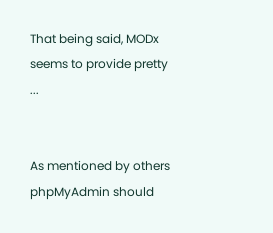That being said, MODx seems to provide pretty ...


As mentioned by others phpMyAdmin should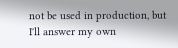not be used in production, but I'll answer my own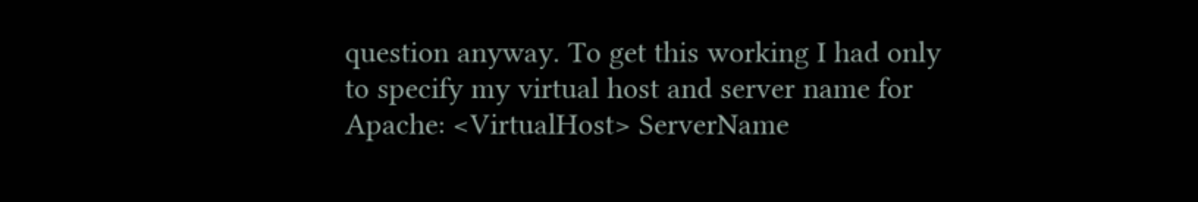question anyway. To get this working I had only to specify my virtual host and server name for Apache: <VirtualHost> ServerName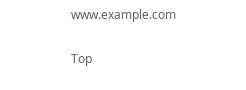www.example.com

Top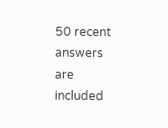50 recent answers are included